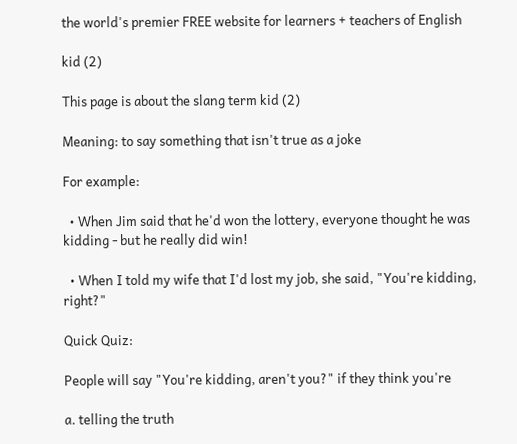the world's premier FREE website for learners + teachers of English

kid (2)

This page is about the slang term kid (2)

Meaning: to say something that isn't true as a joke

For example:

  • When Jim said that he'd won the lottery, everyone thought he was kidding - but he really did win!

  • When I told my wife that I'd lost my job, she said, "You're kidding, right?"

Quick Quiz:

People will say "You're kidding, aren't you?" if they think you're

a. telling the truth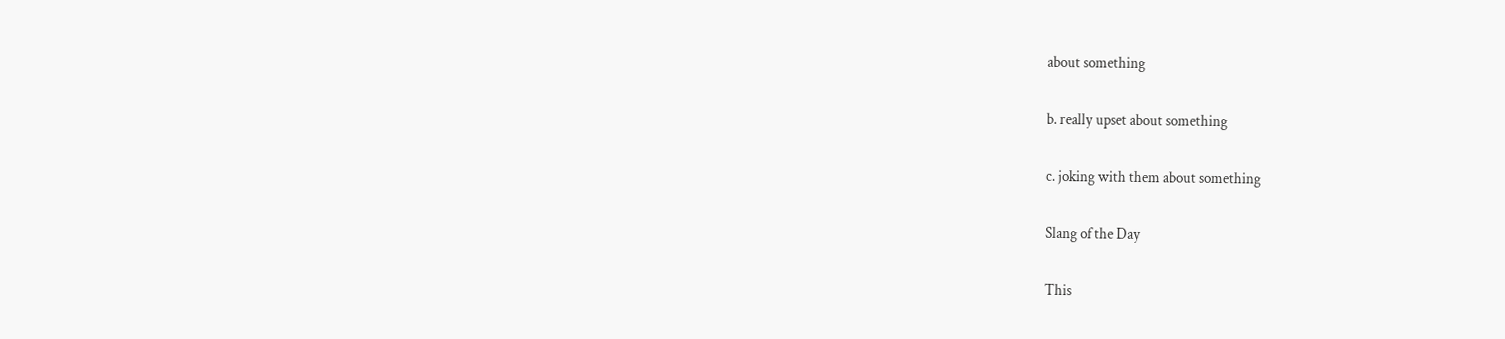about something

b. really upset about something

c. joking with them about something

Slang of the Day

This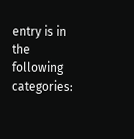entry is in the following categories: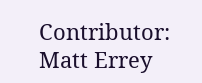Contributor: Matt Errey